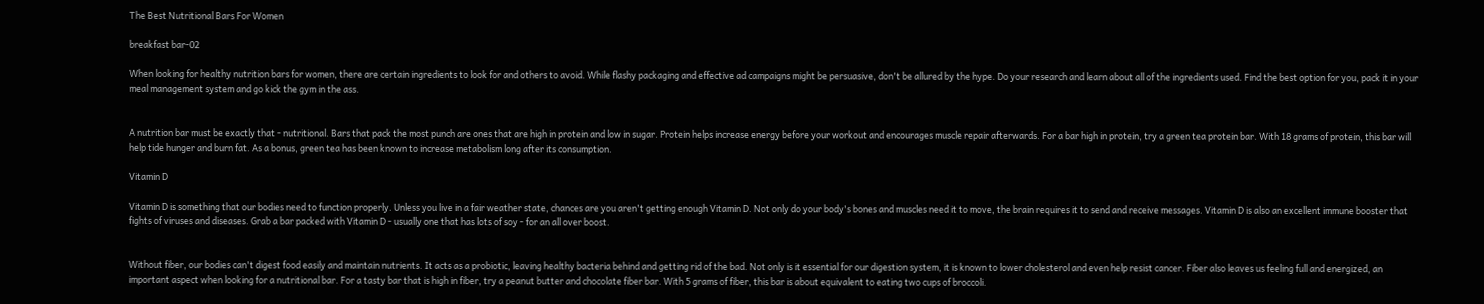The Best Nutritional Bars For Women

breakfast bar-02

When looking for healthy nutrition bars for women, there are certain ingredients to look for and others to avoid. While flashy packaging and effective ad campaigns might be persuasive, don't be allured by the hype. Do your research and learn about all of the ingredients used. Find the best option for you, pack it in your meal management system and go kick the gym in the ass.


A nutrition bar must be exactly that - nutritional. Bars that pack the most punch are ones that are high in protein and low in sugar. Protein helps increase energy before your workout and encourages muscle repair afterwards. For a bar high in protein, try a green tea protein bar. With 18 grams of protein, this bar will help tide hunger and burn fat. As a bonus, green tea has been known to increase metabolism long after its consumption.

Vitamin D

Vitamin D is something that our bodies need to function properly. Unless you live in a fair weather state, chances are you aren't getting enough Vitamin D. Not only do your body's bones and muscles need it to move, the brain requires it to send and receive messages. Vitamin D is also an excellent immune booster that fights of viruses and diseases. Grab a bar packed with Vitamin D - usually one that has lots of soy - for an all over boost.


Without fiber, our bodies can't digest food easily and maintain nutrients. It acts as a probiotic, leaving healthy bacteria behind and getting rid of the bad. Not only is it essential for our digestion system, it is known to lower cholesterol and even help resist cancer. Fiber also leaves us feeling full and energized, an important aspect when looking for a nutritional bar. For a tasty bar that is high in fiber, try a peanut butter and chocolate fiber bar. With 5 grams of fiber, this bar is about equivalent to eating two cups of broccoli.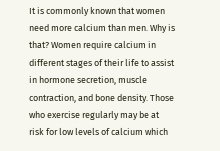It is commonly known that women need more calcium than men. Why is that? Women require calcium in different stages of their life to assist in hormone secretion, muscle contraction, and bone density. Those who exercise regularly may be at risk for low levels of calcium which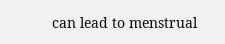can lead to menstrual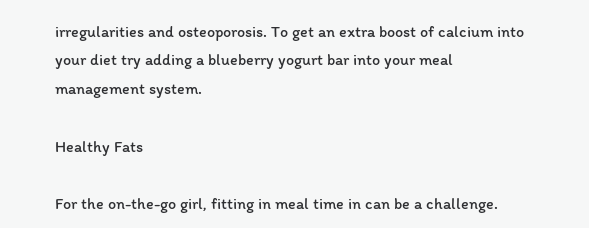irregularities and osteoporosis. To get an extra boost of calcium into your diet try adding a blueberry yogurt bar into your meal management system.

Healthy Fats

For the on-the-go girl, fitting in meal time in can be a challenge.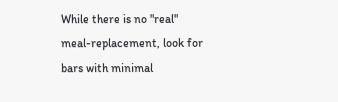While there is no "real" meal-replacement, look for bars with minimal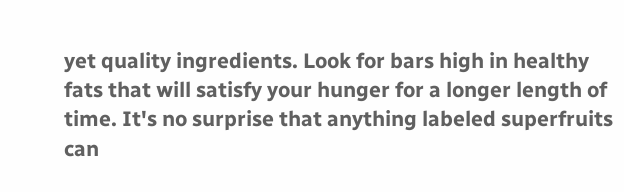yet quality ingredients. Look for bars high in healthy fats that will satisfy your hunger for a longer length of time. It's no surprise that anything labeled superfruits can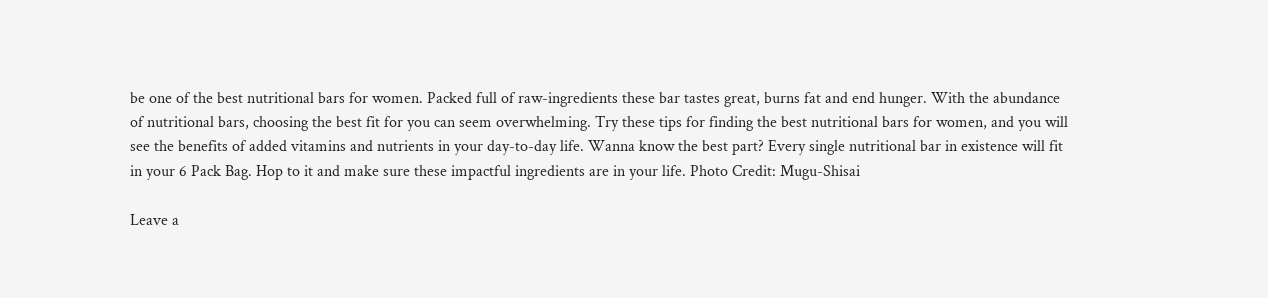be one of the best nutritional bars for women. Packed full of raw-ingredients these bar tastes great, burns fat and end hunger. With the abundance of nutritional bars, choosing the best fit for you can seem overwhelming. Try these tips for finding the best nutritional bars for women, and you will see the benefits of added vitamins and nutrients in your day-to-day life. Wanna know the best part? Every single nutritional bar in existence will fit in your 6 Pack Bag. Hop to it and make sure these impactful ingredients are in your life. Photo Credit: Mugu-Shisai

Leave a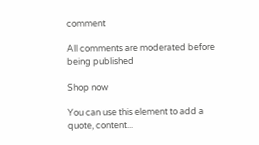comment

All comments are moderated before being published

Shop now

You can use this element to add a quote, content...